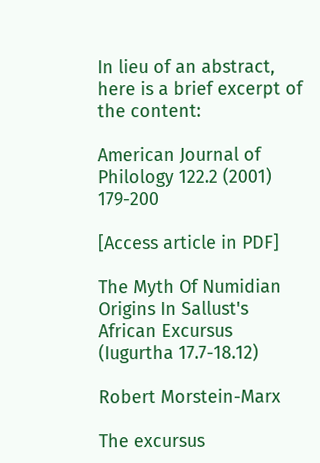In lieu of an abstract, here is a brief excerpt of the content:

American Journal of Philology 122.2 (2001) 179-200

[Access article in PDF]

The Myth Of Numidian Origins In Sallust's African Excursus (Iugurtha 17.7-18.12)

Robert Morstein-Marx

The excursus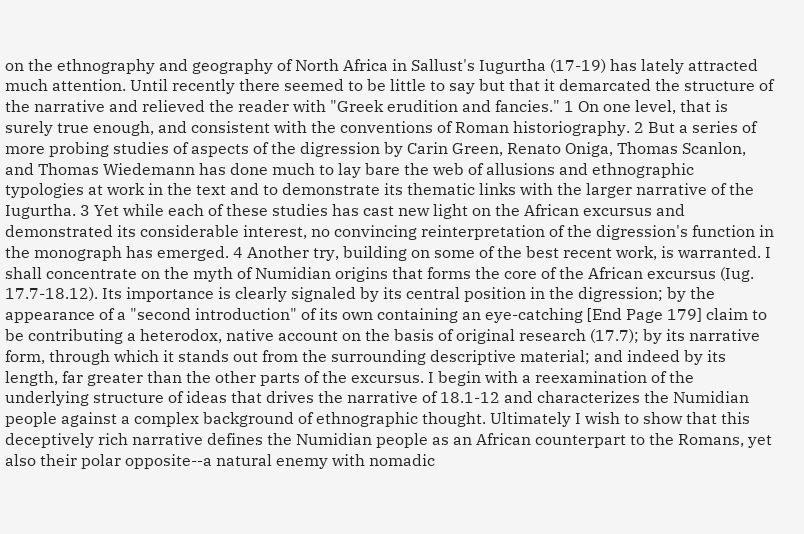on the ethnography and geography of North Africa in Sallust's Iugurtha (17-19) has lately attracted much attention. Until recently there seemed to be little to say but that it demarcated the structure of the narrative and relieved the reader with "Greek erudition and fancies." 1 On one level, that is surely true enough, and consistent with the conventions of Roman historiography. 2 But a series of more probing studies of aspects of the digression by Carin Green, Renato Oniga, Thomas Scanlon, and Thomas Wiedemann has done much to lay bare the web of allusions and ethnographic typologies at work in the text and to demonstrate its thematic links with the larger narrative of the Iugurtha. 3 Yet while each of these studies has cast new light on the African excursus and demonstrated its considerable interest, no convincing reinterpretation of the digression's function in the monograph has emerged. 4 Another try, building on some of the best recent work, is warranted. I shall concentrate on the myth of Numidian origins that forms the core of the African excursus (Iug. 17.7-18.12). Its importance is clearly signaled by its central position in the digression; by the appearance of a "second introduction" of its own containing an eye-catching [End Page 179] claim to be contributing a heterodox, native account on the basis of original research (17.7); by its narrative form, through which it stands out from the surrounding descriptive material; and indeed by its length, far greater than the other parts of the excursus. I begin with a reexamination of the underlying structure of ideas that drives the narrative of 18.1-12 and characterizes the Numidian people against a complex background of ethnographic thought. Ultimately I wish to show that this deceptively rich narrative defines the Numidian people as an African counterpart to the Romans, yet also their polar opposite--a natural enemy with nomadic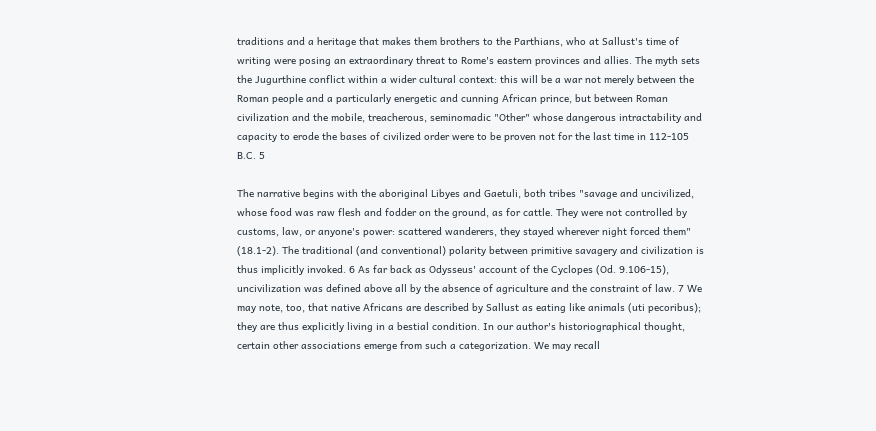traditions and a heritage that makes them brothers to the Parthians, who at Sallust's time of writing were posing an extraordinary threat to Rome's eastern provinces and allies. The myth sets the Jugurthine conflict within a wider cultural context: this will be a war not merely between the Roman people and a particularly energetic and cunning African prince, but between Roman civilization and the mobile, treacherous, seminomadic "Other" whose dangerous intractability and capacity to erode the bases of civilized order were to be proven not for the last time in 112-105 B.C. 5

The narrative begins with the aboriginal Libyes and Gaetuli, both tribes "savage and uncivilized, whose food was raw flesh and fodder on the ground, as for cattle. They were not controlled by customs, law, or anyone's power: scattered wanderers, they stayed wherever night forced them" (18.1-2). The traditional (and conventional) polarity between primitive savagery and civilization is thus implicitly invoked. 6 As far back as Odysseus' account of the Cyclopes (Od. 9.106-15), uncivilization was defined above all by the absence of agriculture and the constraint of law. 7 We may note, too, that native Africans are described by Sallust as eating like animals (uti pecoribus); they are thus explicitly living in a bestial condition. In our author's historiographical thought, certain other associations emerge from such a categorization. We may recall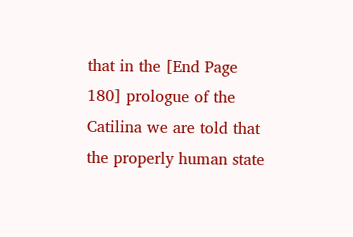that in the [End Page 180] prologue of the Catilina we are told that the properly human state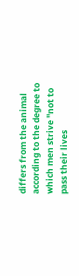differs from the animal according to the degree to which men strive "not to pass their lives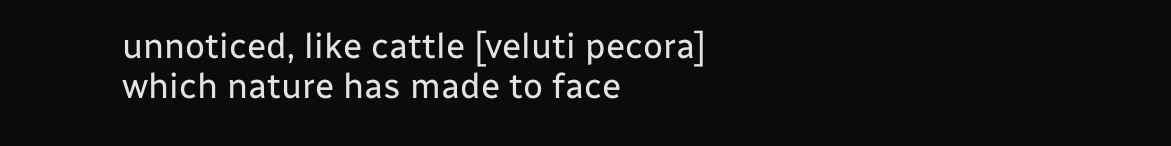unnoticed, like cattle [veluti pecora] which nature has made to face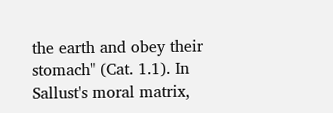the earth and obey their stomach" (Cat. 1.1). In Sallust's moral matrix,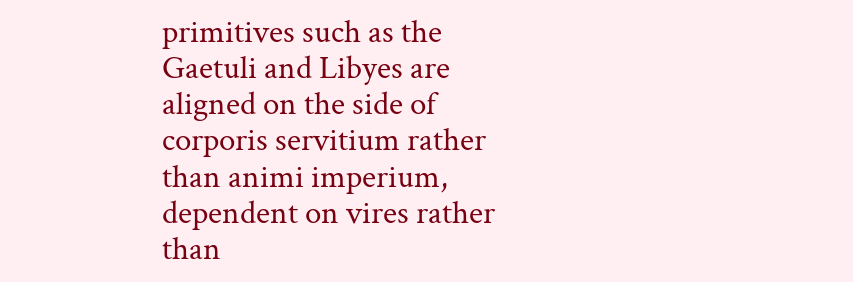primitives such as the Gaetuli and Libyes are aligned on the side of corporis servitium rather than animi imperium, dependent on vires rather than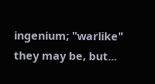ingenium; "warlike" they may be, but...